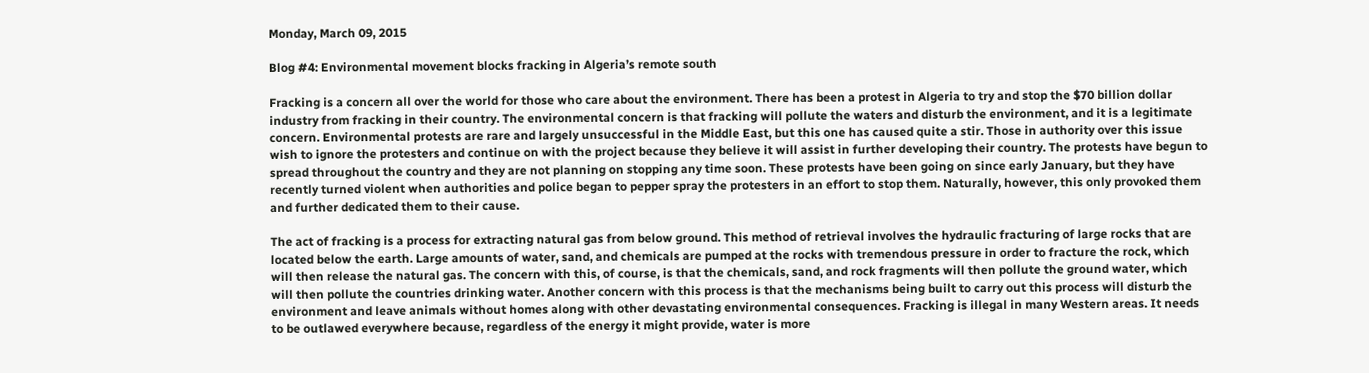Monday, March 09, 2015

Blog #4: Environmental movement blocks fracking in Algeria’s remote south

Fracking is a concern all over the world for those who care about the environment. There has been a protest in Algeria to try and stop the $70 billion dollar industry from fracking in their country. The environmental concern is that fracking will pollute the waters and disturb the environment, and it is a legitimate concern. Environmental protests are rare and largely unsuccessful in the Middle East, but this one has caused quite a stir. Those in authority over this issue wish to ignore the protesters and continue on with the project because they believe it will assist in further developing their country. The protests have begun to spread throughout the country and they are not planning on stopping any time soon. These protests have been going on since early January, but they have recently turned violent when authorities and police began to pepper spray the protesters in an effort to stop them. Naturally, however, this only provoked them and further dedicated them to their cause.

The act of fracking is a process for extracting natural gas from below ground. This method of retrieval involves the hydraulic fracturing of large rocks that are located below the earth. Large amounts of water, sand, and chemicals are pumped at the rocks with tremendous pressure in order to fracture the rock, which will then release the natural gas. The concern with this, of course, is that the chemicals, sand, and rock fragments will then pollute the ground water, which will then pollute the countries drinking water. Another concern with this process is that the mechanisms being built to carry out this process will disturb the environment and leave animals without homes along with other devastating environmental consequences. Fracking is illegal in many Western areas. It needs to be outlawed everywhere because, regardless of the energy it might provide, water is more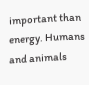important than energy. Humans and animals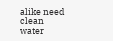alike need clean water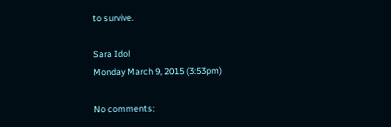to survive.

Sara Idol
Monday March 9, 2015 (3:53pm)

No comments: